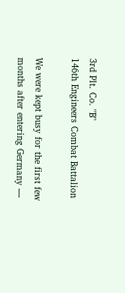3rd Plt. Co. "B"
146th Engineers Combat Battalion

We were kept busy for the first few months after entering Germany —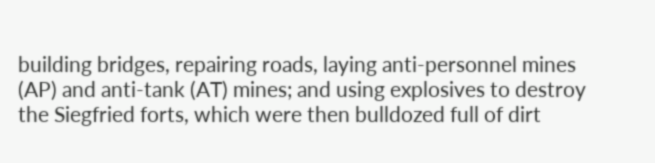building bridges, repairing roads, laying anti-personnel mines (AP) and anti-tank (AT) mines; and using explosives to destroy the Siegfried forts, which were then bulldozed full of dirt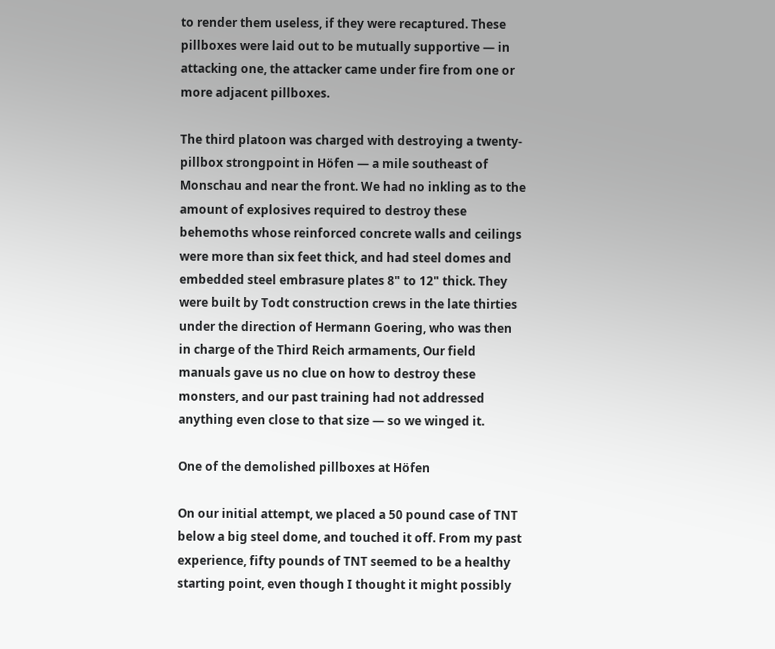to render them useless, if they were recaptured. These pillboxes were laid out to be mutually supportive — in attacking one, the attacker came under fire from one or more adjacent pillboxes.

The third platoon was charged with destroying a twenty-pillbox strongpoint in Höfen — a mile southeast of Monschau and near the front. We had no inkling as to the amount of explosives required to destroy these behemoths whose reinforced concrete walls and ceilings were more than six feet thick, and had steel domes and embedded steel embrasure plates 8" to 12" thick. They were built by Todt construction crews in the late thirties under the direction of Hermann Goering, who was then in charge of the Third Reich armaments, Our field manuals gave us no clue on how to destroy these monsters, and our past training had not addressed anything even close to that size — so we winged it.

One of the demolished pillboxes at Höfen

On our initial attempt, we placed a 50 pound case of TNT below a big steel dome, and touched it off. From my past experience, fifty pounds of TNT seemed to be a healthy starting point, even though I thought it might possibly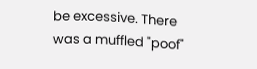be excessive. There was a muffled "poof"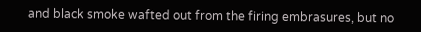and black smoke wafted out from the firing embrasures, but no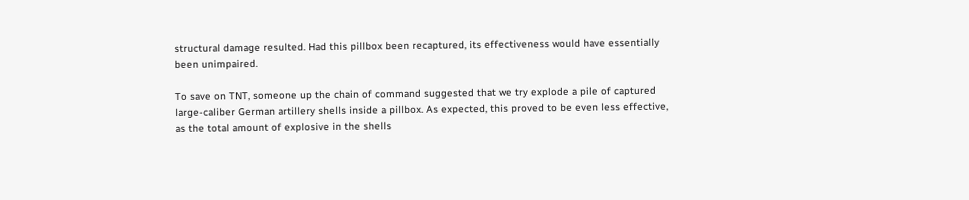structural damage resulted. Had this pillbox been recaptured, its effectiveness would have essentially been unimpaired.

To save on TNT, someone up the chain of command suggested that we try explode a pile of captured large-caliber German artillery shells inside a pillbox. As expected, this proved to be even less effective, as the total amount of explosive in the shells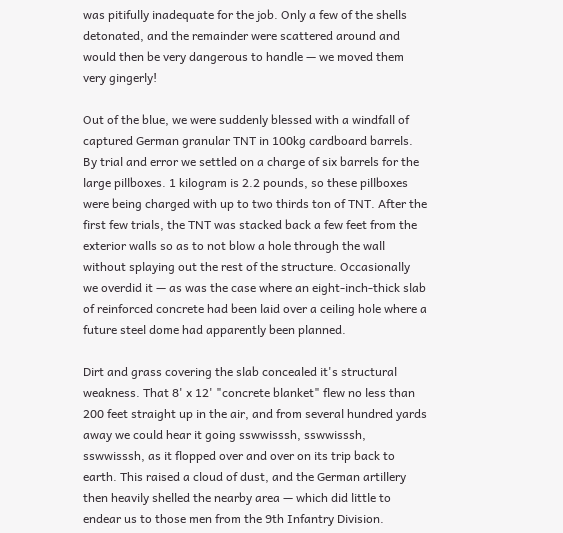was pitifully inadequate for the job. Only a few of the shells detonated, and the remainder were scattered around and would then be very dangerous to handle — we moved them very gingerly!

Out of the blue, we were suddenly blessed with a windfall of captured German granular TNT in 100kg cardboard barrels. By trial and error we settled on a charge of six barrels for the large pillboxes. 1 kilogram is 2.2 pounds, so these pillboxes were being charged with up to two thirds ton of TNT. After the first few trials, the TNT was stacked back a few feet from the exterior walls so as to not blow a hole through the wall without splaying out the rest of the structure. Occasionally we overdid it — as was the case where an eight-inch-thick slab of reinforced concrete had been laid over a ceiling hole where a future steel dome had apparently been planned.

Dirt and grass covering the slab concealed it's structural weakness. That 8' x 12' "concrete blanket" flew no less than 200 feet straight up in the air, and from several hundred yards away we could hear it going sswwisssh, sswwisssh, sswwisssh, as it flopped over and over on its trip back to earth. This raised a cloud of dust, and the German artillery then heavily shelled the nearby area — which did little to endear us to those men from the 9th Infantry Division.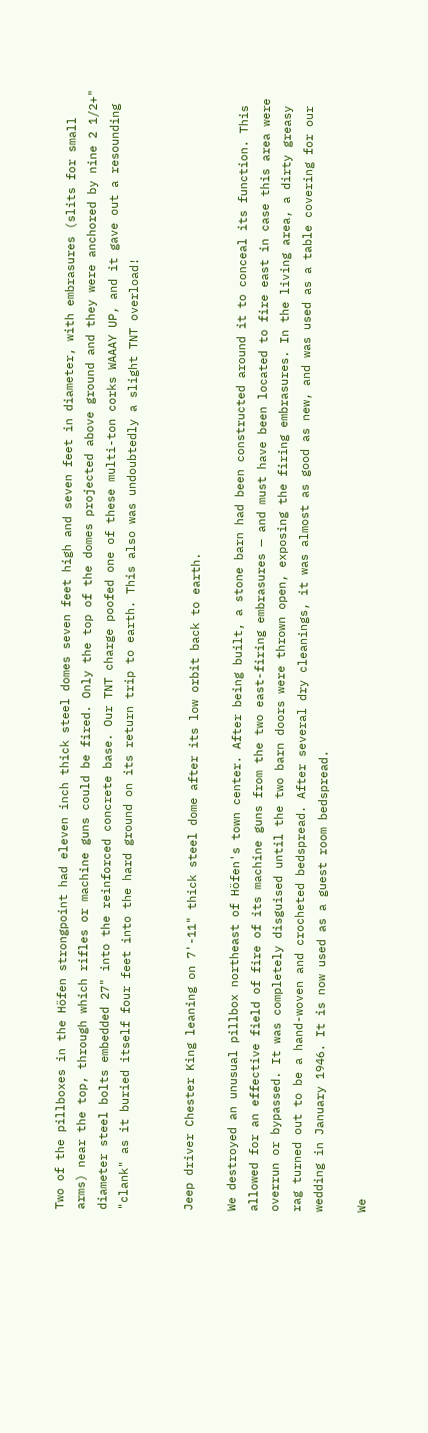Two of the pillboxes in the Höfen strongpoint had eleven inch thick steel domes seven feet high and seven feet in diameter, with embrasures (slits for small arms) near the top, through which rifles or machine guns could be fired. Only the top of the domes projected above ground and they were anchored by nine 2 1/2+" diameter steel bolts embedded 27" into the reinforced concrete base. Our TNT charge poofed one of these multi-ton corks WAAAY UP, and it gave out a resounding "clank" as it buried itself four feet into the hard ground on its return trip to earth. This also was undoubtedly a slight TNT overload!


Jeep driver Chester King leaning on 7'-11" thick steel dome after its low orbit back to earth.

We destroyed an unusual pillbox northeast of Höfen's town center. After being built, a stone barn had been constructed around it to conceal its function. This allowed for an effective field of fire of its machine guns from the two east-firing embrasures — and must have been located to fire east in case this area were overrun or bypassed. It was completely disguised until the two barn doors were thrown open, exposing the firing embrasures. In the living area, a dirty greasy rag turned out to be a hand-woven and crocheted bedspread. After several dry cleanings, it was almost as good as new, and was used as a table covering for our wedding in January 1946. It is now used as a guest room bedspread.

We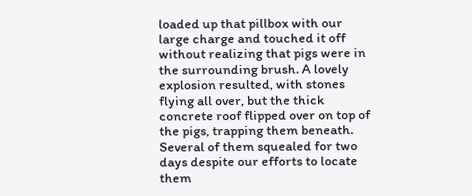loaded up that pillbox with our large charge and touched it off without realizing that pigs were in the surrounding brush. A lovely explosion resulted, with stones flying all over, but the thick concrete roof flipped over on top of the pigs, trapping them beneath. Several of them squealed for two days despite our efforts to locate them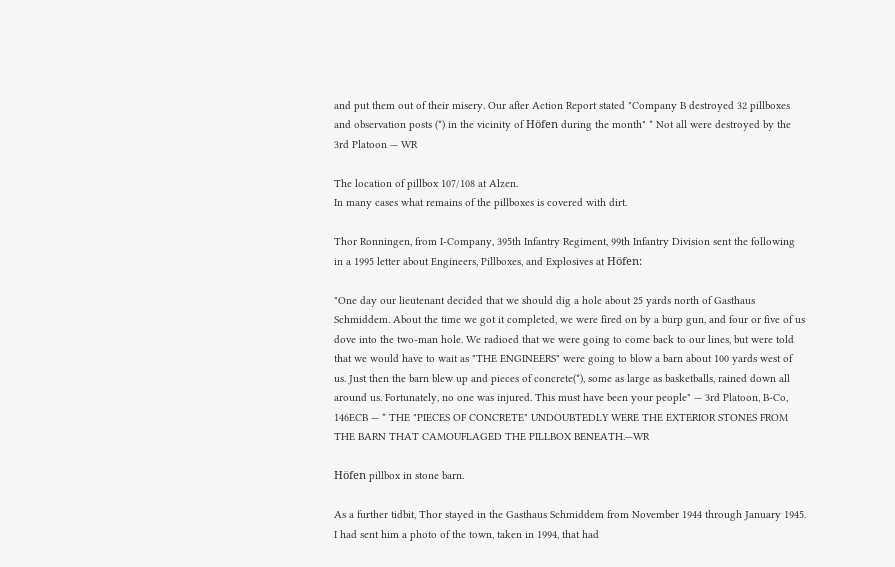and put them out of their misery. Our after Action Report stated "Company B destroyed 32 pillboxes and observation posts (*) in the vicinity of Höfen during the month" * Not all were destroyed by the 3rd Platoon — WR

The location of pillbox 107/108 at Alzen.
In many cases what remains of the pillboxes is covered with dirt.

Thor Ronningen, from I-Company, 395th Infantry Regiment, 99th Infantry Division sent the following in a 1995 letter about Engineers, Pillboxes, and Explosives at Höfen:

"One day our lieutenant decided that we should dig a hole about 25 yards north of Gasthaus Schmiddem. About the time we got it completed, we were fired on by a burp gun, and four or five of us dove into the two-man hole. We radioed that we were going to come back to our lines, but were told that we would have to wait as "THE ENGINEERS" were going to blow a barn about 100 yards west of us. Just then the barn blew up and pieces of concrete(*), some as large as basketballs, rained down all around us. Fortunately, no one was injured. This must have been your people" — 3rd Platoon, B-Co, 146ECB — * THE "PIECES OF CONCRETE" UNDOUBTEDLY WERE THE EXTERIOR STONES FROM THE BARN THAT CAMOUFLAGED THE PILLBOX BENEATH.—WR

Höfen pillbox in stone barn.

As a further tidbit, Thor stayed in the Gasthaus Schmiddem from November 1944 through January 1945. I had sent him a photo of the town, taken in 1994, that had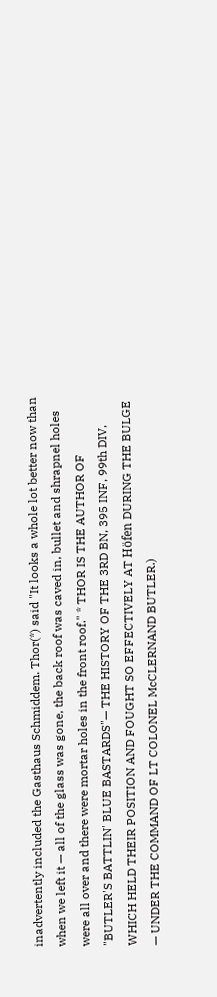inadvertently included the Gasthaus Schmiddem. Thor(*) said "It looks a whole lot better now than when we left it — all of the glass was gone, the back roof was caved in, bullet and shrapnel holes were all over and there were mortar holes in the front roof." * THOR IS THE AUTHOR OF "BUTLER'S BATTLIN' BLUE BASTARDS"— THE HISTORY OF THE 3RD BN, 395 INF, 99th DIV, WHICH HELD THEIR POSITION AND FOUGHT SO EFFECTIVELY AT Höfen DURING THE BULGE — UNDER THE COMMAND OF LT COLONEL McCLERNAND BUTLER.)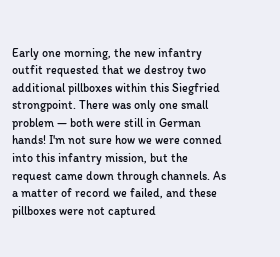Early one morning, the new infantry outfit requested that we destroy two additional pillboxes within this Siegfried strongpoint. There was only one small problem — both were still in German hands! I'm not sure how we were conned into this infantry mission, but the request came down through channels. As a matter of record we failed, and these pillboxes were not captured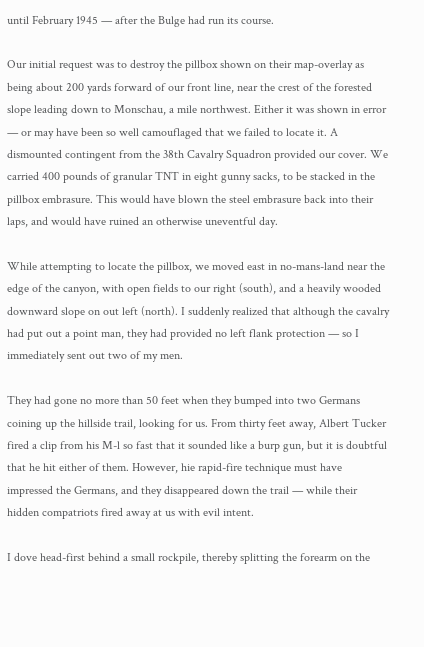until February 1945 — after the Bulge had run its course.

Our initial request was to destroy the pillbox shown on their map-overlay as being about 200 yards forward of our front line, near the crest of the forested slope leading down to Monschau, a mile northwest. Either it was shown in error — or may have been so well camouflaged that we failed to locate it. A dismounted contingent from the 38th Cavalry Squadron provided our cover. We carried 400 pounds of granular TNT in eight gunny sacks, to be stacked in the pillbox embrasure. This would have blown the steel embrasure back into their laps, and would have ruined an otherwise uneventful day.

While attempting to locate the pillbox, we moved east in no-mans-land near the edge of the canyon, with open fields to our right (south), and a heavily wooded downward slope on out left (north). I suddenly realized that although the cavalry had put out a point man, they had provided no left flank protection — so I immediately sent out two of my men.

They had gone no more than 50 feet when they bumped into two Germans coining up the hillside trail, looking for us. From thirty feet away, Albert Tucker fired a clip from his M-l so fast that it sounded like a burp gun, but it is doubtful that he hit either of them. However, hie rapid-fire technique must have impressed the Germans, and they disappeared down the trail — while their hidden compatriots fired away at us with evil intent.

I dove head-first behind a small rockpile, thereby splitting the forearm on the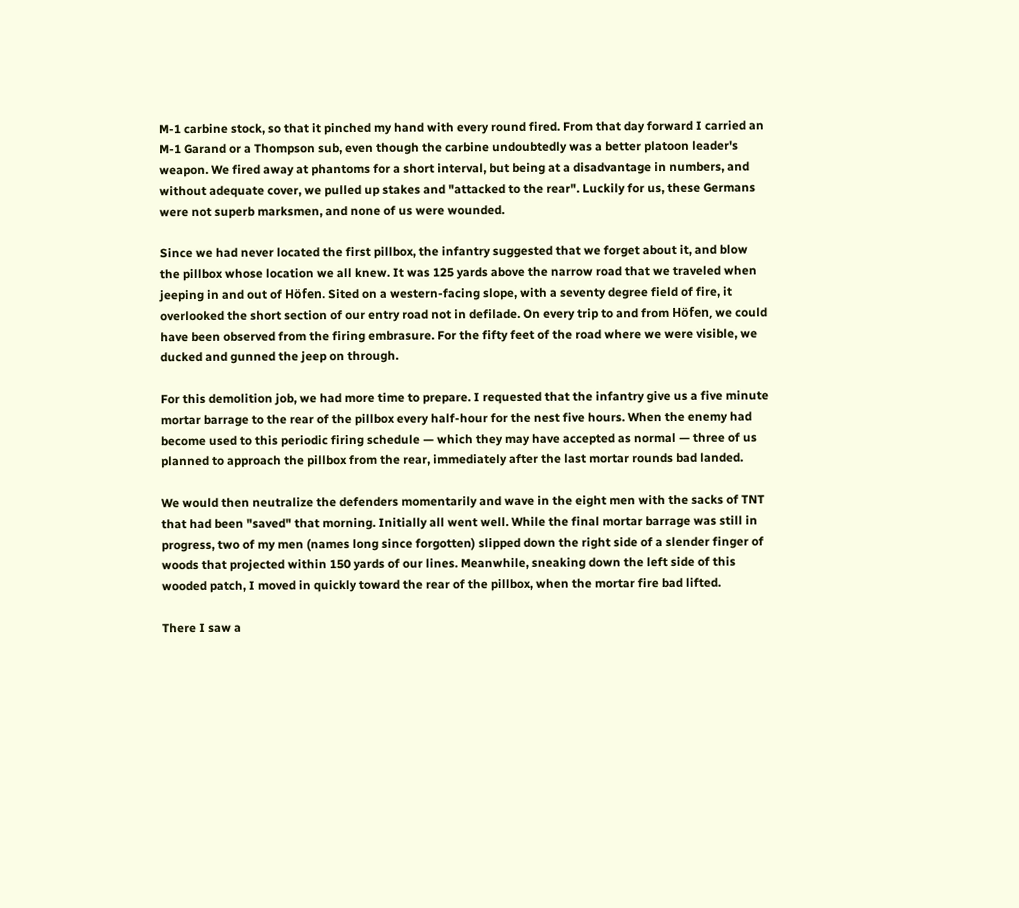M-1 carbine stock, so that it pinched my hand with every round fired. From that day forward I carried an M-1 Garand or a Thompson sub, even though the carbine undoubtedly was a better platoon leader's weapon. We fired away at phantoms for a short interval, but being at a disadvantage in numbers, and without adequate cover, we pulled up stakes and "attacked to the rear". Luckily for us, these Germans were not superb marksmen, and none of us were wounded.

Since we had never located the first pillbox, the infantry suggested that we forget about it, and blow the pillbox whose location we all knew. It was 125 yards above the narrow road that we traveled when jeeping in and out of Höfen. Sited on a western-facing slope, with a seventy degree field of fire, it overlooked the short section of our entry road not in defilade. On every trip to and from Höfen, we could have been observed from the firing embrasure. For the fifty feet of the road where we were visible, we ducked and gunned the jeep on through.

For this demolition job, we had more time to prepare. I requested that the infantry give us a five minute mortar barrage to the rear of the pillbox every half-hour for the nest five hours. When the enemy had become used to this periodic firing schedule — which they may have accepted as normal — three of us planned to approach the pillbox from the rear, immediately after the last mortar rounds bad landed.

We would then neutralize the defenders momentarily and wave in the eight men with the sacks of TNT that had been "saved" that morning. Initially all went well. While the final mortar barrage was still in progress, two of my men (names long since forgotten) slipped down the right side of a slender finger of woods that projected within 150 yards of our lines. Meanwhile, sneaking down the left side of this wooded patch, I moved in quickly toward the rear of the pillbox, when the mortar fire bad lifted.

There I saw a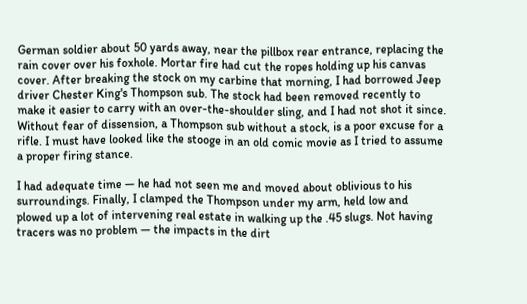German soldier about 50 yards away, near the pillbox rear entrance, replacing the rain cover over his foxhole. Mortar fire had cut the ropes holding up his canvas cover. After breaking the stock on my carbine that morning, I had borrowed Jeep driver Chester King's Thompson sub. The stock had been removed recently to make it easier to carry with an over-the-shoulder sling, and I had not shot it since. Without fear of dissension, a Thompson sub without a stock, is a poor excuse for a rifle. I must have looked like the stooge in an old comic movie as I tried to assume a proper firing stance.

I had adequate time — he had not seen me and moved about oblivious to his surroundings. Finally, I clamped the Thompson under my arm, held low and plowed up a lot of intervening real estate in walking up the .45 slugs. Not having tracers was no problem — the impacts in the dirt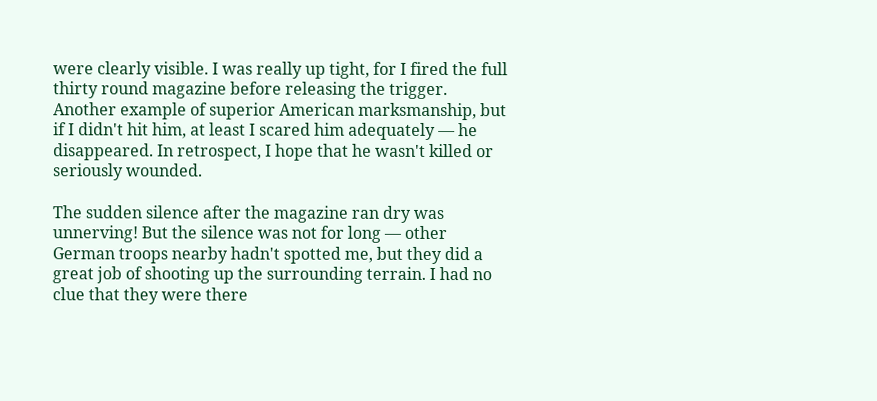were clearly visible. I was really up tight, for I fired the full thirty round magazine before releasing the trigger. Another example of superior American marksmanship, but if I didn't hit him, at least I scared him adequately — he disappeared. In retrospect, I hope that he wasn't killed or seriously wounded.

The sudden silence after the magazine ran dry was unnerving! But the silence was not for long — other German troops nearby hadn't spotted me, but they did a great job of shooting up the surrounding terrain. I had no clue that they were there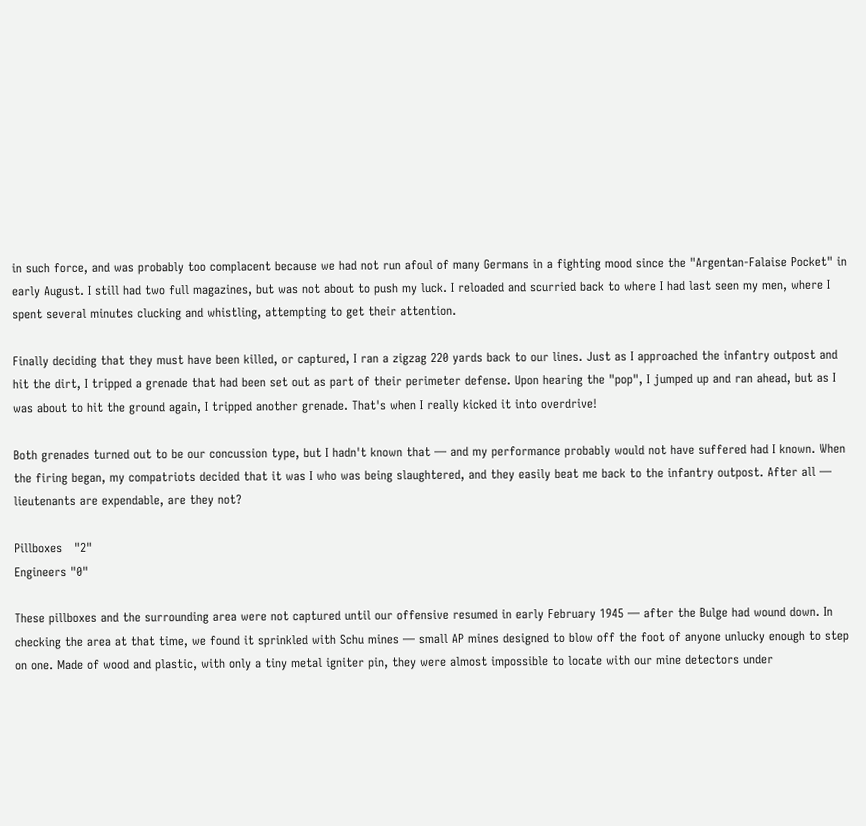in such force, and was probably too complacent because we had not run afoul of many Germans in a fighting mood since the "Argentan-Falaise Pocket" in early August. I still had two full magazines, but was not about to push my luck. I reloaded and scurried back to where I had last seen my men, where I spent several minutes clucking and whistling, attempting to get their attention.

Finally deciding that they must have been killed, or captured, I ran a zigzag 220 yards back to our lines. Just as I approached the infantry outpost and hit the dirt, I tripped a grenade that had been set out as part of their perimeter defense. Upon hearing the "pop", I jumped up and ran ahead, but as I was about to hit the ground again, I tripped another grenade. That's when I really kicked it into overdrive!

Both grenades turned out to be our concussion type, but I hadn't known that — and my performance probably would not have suffered had I known. When the firing began, my compatriots decided that it was I who was being slaughtered, and they easily beat me back to the infantry outpost. After all — lieutenants are expendable, are they not?

Pillboxes   "2"
Engineers "0"

These pillboxes and the surrounding area were not captured until our offensive resumed in early February 1945 — after the Bulge had wound down. In checking the area at that time, we found it sprinkled with Schu mines — small AP mines designed to blow off the foot of anyone unlucky enough to step on one. Made of wood and plastic, with only a tiny metal igniter pin, they were almost impossible to locate with our mine detectors under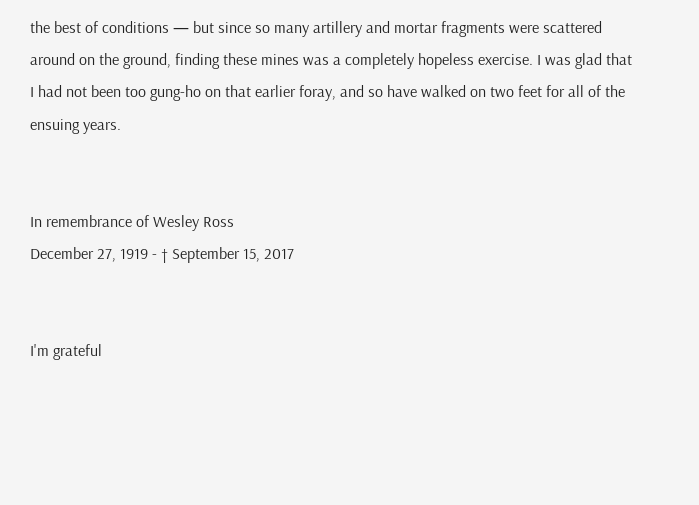the best of conditions — but since so many artillery and mortar fragments were scattered around on the ground, finding these mines was a completely hopeless exercise. I was glad that I had not been too gung-ho on that earlier foray, and so have walked on two feet for all of the ensuing years.


In remembrance of Wesley Ross
December 27, 1919 - † September 15, 2017


I'm grateful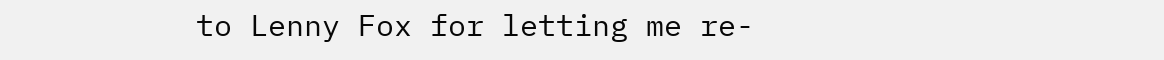to Lenny Fox for letting me re-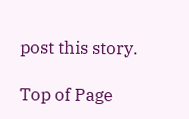post this story.

Top of Page